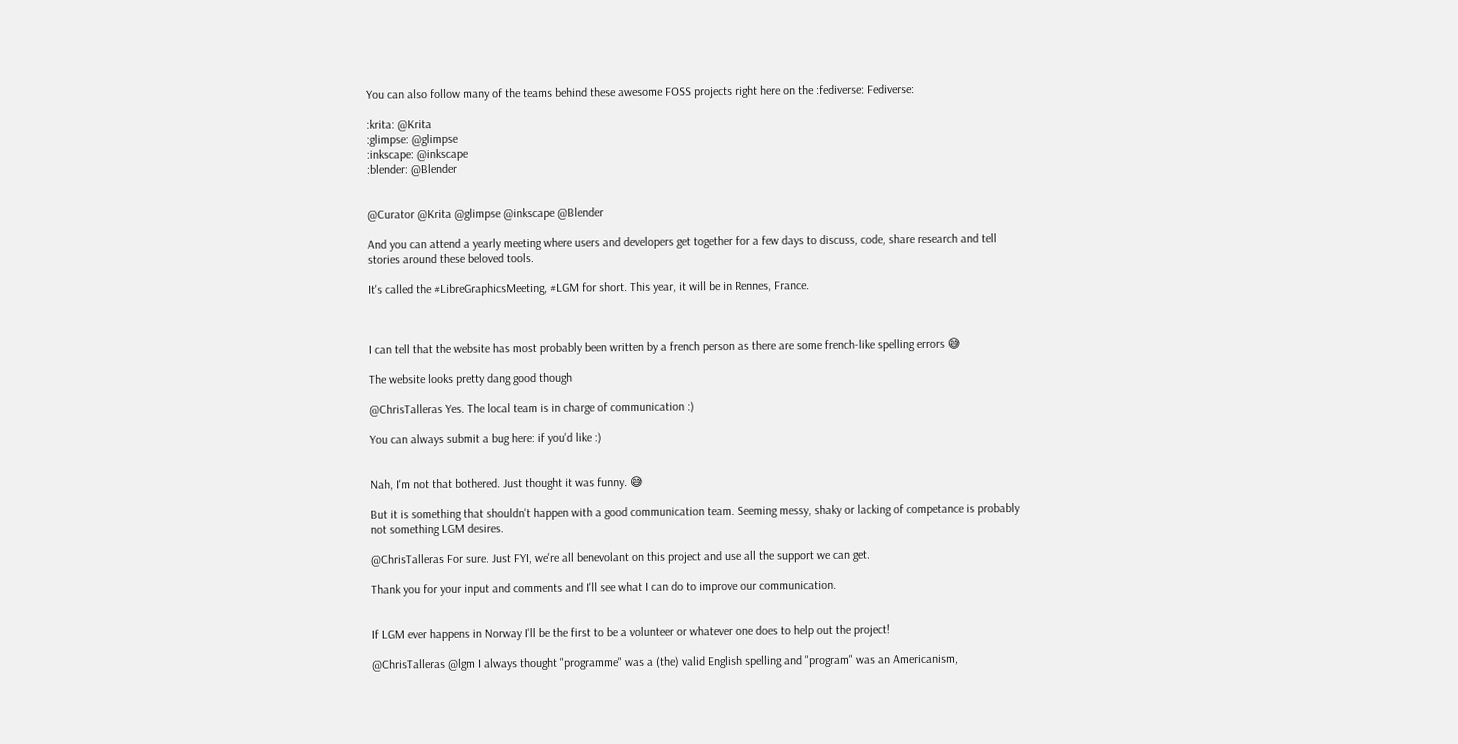You can also follow many of the teams behind these awesome FOSS projects right here on the :fediverse: Fediverse:

:krita: @Krita
:glimpse: @glimpse
:inkscape: @inkscape
:blender: @Blender


@Curator @Krita @glimpse @inkscape @Blender

And you can attend a yearly meeting where users and developers get together for a few days to discuss, code, share research and tell stories around these beloved tools.

It's called the #LibreGraphicsMeeting, #LGM for short. This year, it will be in Rennes, France.



I can tell that the website has most probably been written by a french person as there are some french-like spelling errors 😅

The website looks pretty dang good though

@ChrisTalleras Yes. The local team is in charge of communication :)

You can always submit a bug here: if you'd like :)


Nah, I'm not that bothered. Just thought it was funny. 😅

But it is something that shouldn't happen with a good communication team. Seeming messy, shaky or lacking of competance is probably not something LGM desires.

@ChrisTalleras For sure. Just FYI, we're all benevolant on this project and use all the support we can get.

Thank you for your input and comments and I'll see what I can do to improve our communication.


If LGM ever happens in Norway I'll be the first to be a volunteer or whatever one does to help out the project!

@ChrisTalleras @lgm I always thought "programme" was a (the) valid English spelling and "program" was an Americanism,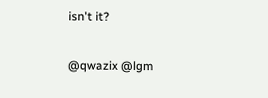isn't it?

@qwazix @lgm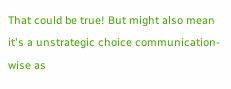That could be true! But might also mean it's a unstrategic choice communication-wise as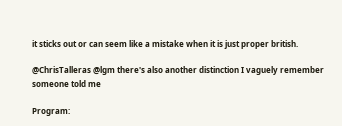it sticks out or can seem like a mistake when it is just proper british.

@ChrisTalleras @lgm there's also another distinction I vaguely remember someone told me

Program: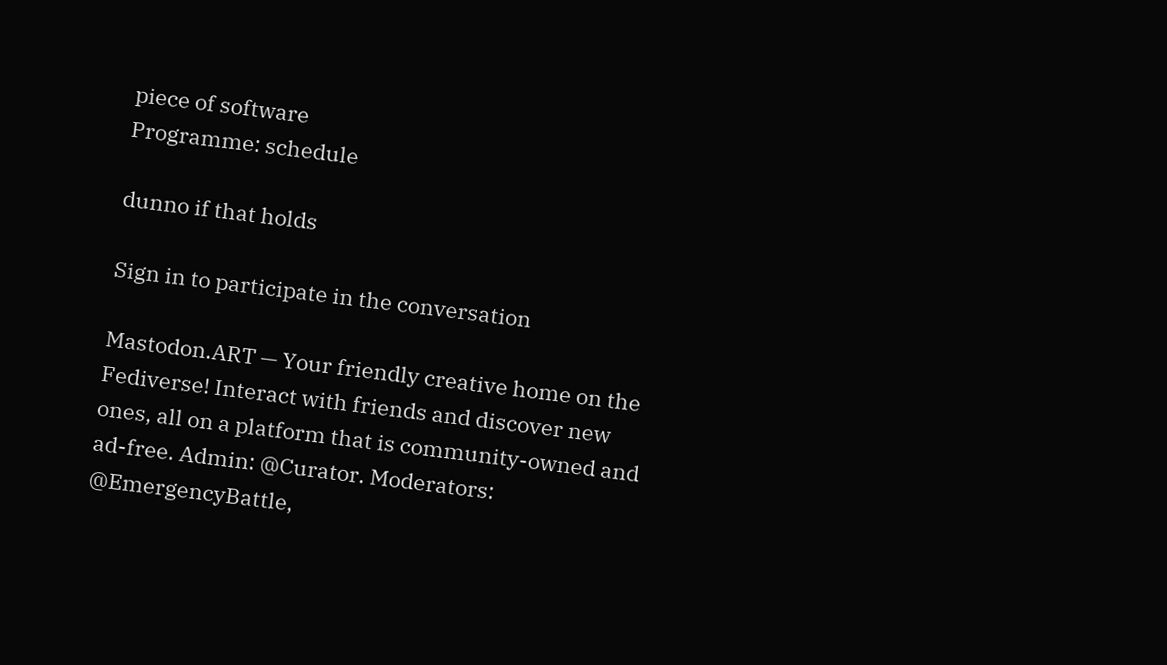piece of software
Programme: schedule

dunno if that holds

Sign in to participate in the conversation

Mastodon.ART — Your friendly creative home on the Fediverse! Interact with friends and discover new ones, all on a platform that is community-owned and ad-free. Admin: @Curator. Moderators: @EmergencyBattle,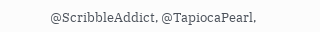@ScribbleAddict, @TapiocaPearl,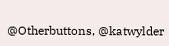@Otherbuttons, @katwylder